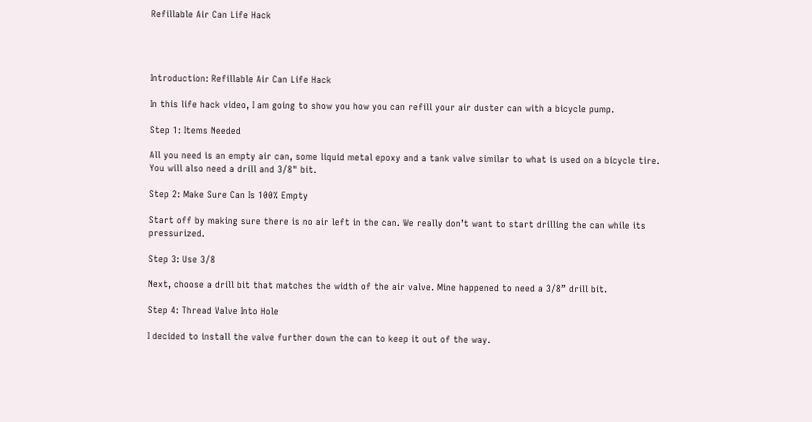Refillable Air Can Life Hack




Introduction: Refillable Air Can Life Hack

In this life hack video, I am going to show you how you can refill your air duster can with a bicycle pump.

Step 1: Items Needed

All you need is an empty air can, some liquid metal epoxy and a tank valve similar to what is used on a bicycle tire. You will also need a drill and 3/8" bit.

Step 2: Make Sure Can Is 100% Empty

Start off by making sure there is no air left in the can. We really don’t want to start drilling the can while its pressurized.

Step 3: Use 3/8

Next, choose a drill bit that matches the width of the air valve. Mine happened to need a 3/8” drill bit.

Step 4: Thread Valve Into Hole

I decided to install the valve further down the can to keep it out of the way.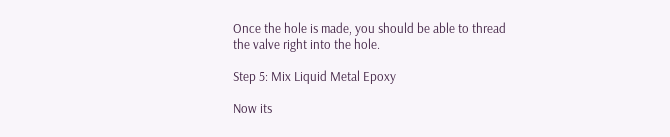Once the hole is made, you should be able to thread the valve right into the hole.

Step 5: Mix Liquid Metal Epoxy

Now its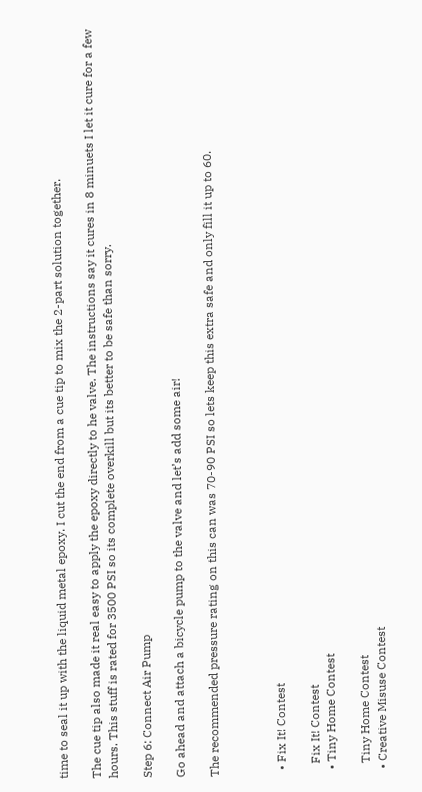time to seal it up with the liquid metal epoxy. I cut the end from a cue tip to mix the 2-part solution together.

The cue tip also made it real easy to apply the epoxy directly to he valve. The instructions say it cures in 8 minuets I let it cure for a few hours. This stuff is rated for 3500 PSI so its complete overkill but its better to be safe than sorry.

Step 6: Connect Air Pump

Go ahead and attach a bicycle pump to the valve and let’s add some air!

The recommended pressure rating on this can was 70-90 PSI so lets keep this extra safe and only fill it up to 60.



  • Fix It! Contest

    Fix It! Contest
  • Tiny Home Contest

    Tiny Home Contest
  • Creative Misuse Contest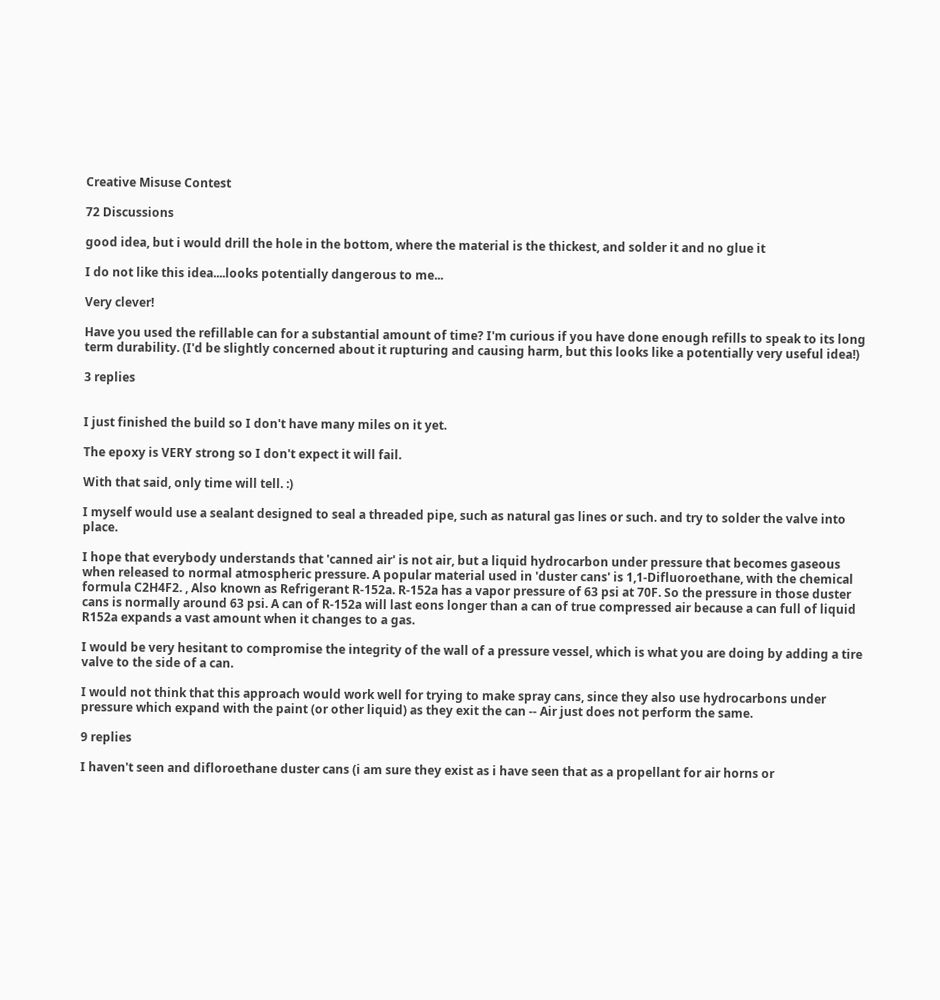Creative Misuse Contest

72 Discussions

good idea, but i would drill the hole in the bottom, where the material is the thickest, and solder it and no glue it

I do not like this idea....looks potentially dangerous to me...

Very clever!

Have you used the refillable can for a substantial amount of time? I'm curious if you have done enough refills to speak to its long term durability. (I'd be slightly concerned about it rupturing and causing harm, but this looks like a potentially very useful idea!)

3 replies


I just finished the build so I don't have many miles on it yet.

The epoxy is VERY strong so I don't expect it will fail.

With that said, only time will tell. :)

I myself would use a sealant designed to seal a threaded pipe, such as natural gas lines or such. and try to solder the valve into place.

I hope that everybody understands that 'canned air' is not air, but a liquid hydrocarbon under pressure that becomes gaseous when released to normal atmospheric pressure. A popular material used in 'duster cans' is 1,1-Difluoroethane, with the chemical formula C2H4F2. , Also known as Refrigerant R-152a. R-152a has a vapor pressure of 63 psi at 70F. So the pressure in those duster cans is normally around 63 psi. A can of R-152a will last eons longer than a can of true compressed air because a can full of liquid R152a expands a vast amount when it changes to a gas.

I would be very hesitant to compromise the integrity of the wall of a pressure vessel, which is what you are doing by adding a tire valve to the side of a can.

I would not think that this approach would work well for trying to make spray cans, since they also use hydrocarbons under pressure which expand with the paint (or other liquid) as they exit the can -- Air just does not perform the same.

9 replies

I haven't seen and difloroethane duster cans (i am sure they exist as i have seen that as a propellant for air horns or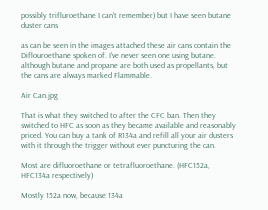possibly trifluroethane I can't remember) but I have seen butane duster cans

as can be seen in the images attached these air cans contain the Diflouroethane spoken of. I've never seen one using butane. although butane and propane are both used as propellants, but the cans are always marked Flammable.

Air Can.jpg

That is what they switched to after the CFC ban. Then they switched to HFC as soon as they became available and reasonably priced. You can buy a tank of R134a and refill all your air dusters with it through the trigger without ever puncturing the can.

Most are difluoroethane or tetrafluoroethane. (HFC152a, HFC134a respectively)

Mostly 152a now, because 134a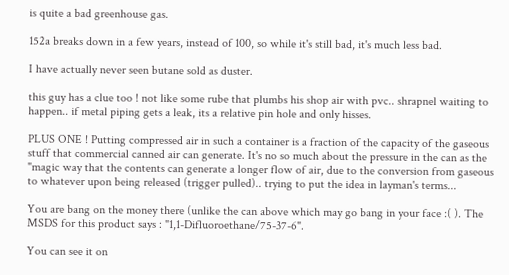is quite a bad greenhouse gas.

152a breaks down in a few years, instead of 100, so while it's still bad, it's much less bad.

I have actually never seen butane sold as duster.

this guy has a clue too ! not like some rube that plumbs his shop air with pvc.. shrapnel waiting to happen.. if metal piping gets a leak, its a relative pin hole and only hisses.

PLUS ONE ! Putting compressed air in such a container is a fraction of the capacity of the gaseous stuff that commercial canned air can generate. It's no so much about the pressure in the can as the "magic way that the contents can generate a longer flow of air, due to the conversion from gaseous to whatever upon being released (trigger pulled).. trying to put the idea in layman's terms...

You are bang on the money there (unlike the can above which may go bang in your face :( ). The MSDS for this product says : "1,1-Difluoroethane/75-37-6".

You can see it on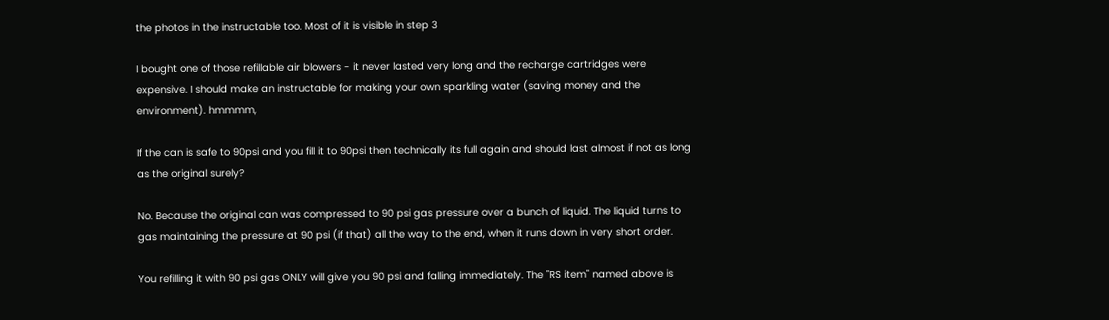the photos in the instructable too. Most of it is visible in step 3

I bought one of those refillable air blowers - it never lasted very long and the recharge cartridges were expensive. I should make an instructable for making your own sparkling water (saving money and the environment). hmmmm,

If the can is safe to 90psi and you fill it to 90psi then technically its full again and should last almost if not as long as the original surely?

No. Because the original can was compressed to 90 psi gas pressure over a bunch of liquid. The liquid turns to gas maintaining the pressure at 90 psi (if that) all the way to the end, when it runs down in very short order.

You refilling it with 90 psi gas ONLY will give you 90 psi and falling immediately. The "RS item" named above is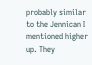probably similar to the Jennican I mentioned higher up. They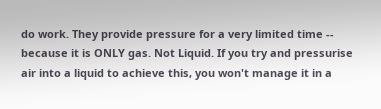do work. They provide pressure for a very limited time -- because it is ONLY gas. Not Liquid. If you try and pressurise air into a liquid to achieve this, you won't manage it in a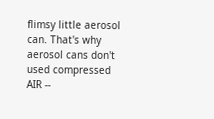flimsy little aerosol can. That's why aerosol cans don't used compressed AIR --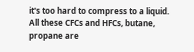it's too hard to compress to a liquid. All these CFCs and HFCs, butane, propane are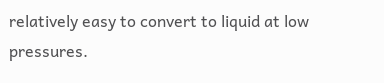relatively easy to convert to liquid at low pressures.